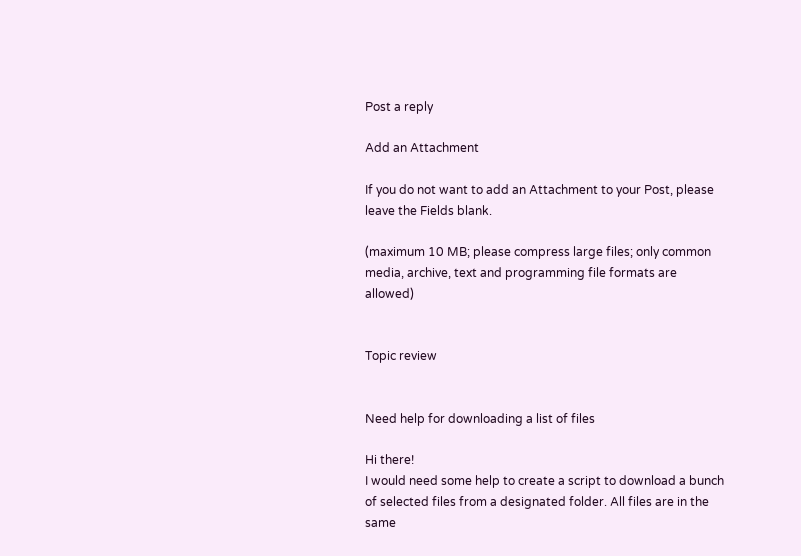Post a reply

Add an Attachment

If you do not want to add an Attachment to your Post, please leave the Fields blank.

(maximum 10 MB; please compress large files; only common media, archive, text and programming file formats are allowed)


Topic review


Need help for downloading a list of files

Hi there!
I would need some help to create a script to download a bunch of selected files from a designated folder. All files are in the same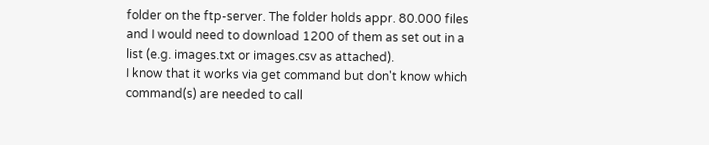folder on the ftp-server. The folder holds appr. 80.000 files and I would need to download 1200 of them as set out in a list (e.g. images.txt or images.csv as attached).
I know that it works via get command but don't know which command(s) are needed to call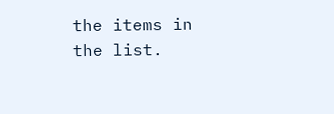the items in the list.